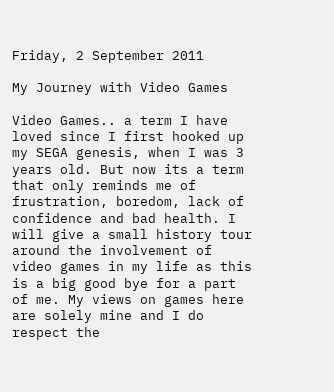Friday, 2 September 2011

My Journey with Video Games

Video Games.. a term I have loved since I first hooked up my SEGA genesis, when I was 3 years old. But now its a term that only reminds me of frustration, boredom, lack of confidence and bad health. I will give a small history tour around the involvement of video games in my life as this is a big good bye for a part of me. My views on games here are solely mine and I do respect the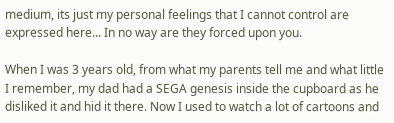medium, its just my personal feelings that I cannot control are expressed here... In no way are they forced upon you.

When I was 3 years old, from what my parents tell me and what little I remember, my dad had a SEGA genesis inside the cupboard as he disliked it and hid it there. Now I used to watch a lot of cartoons and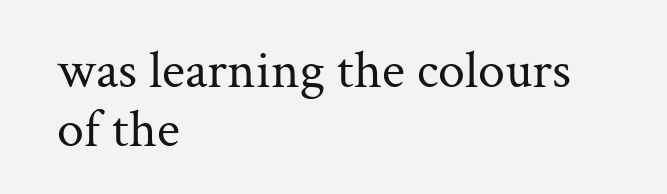was learning the colours of the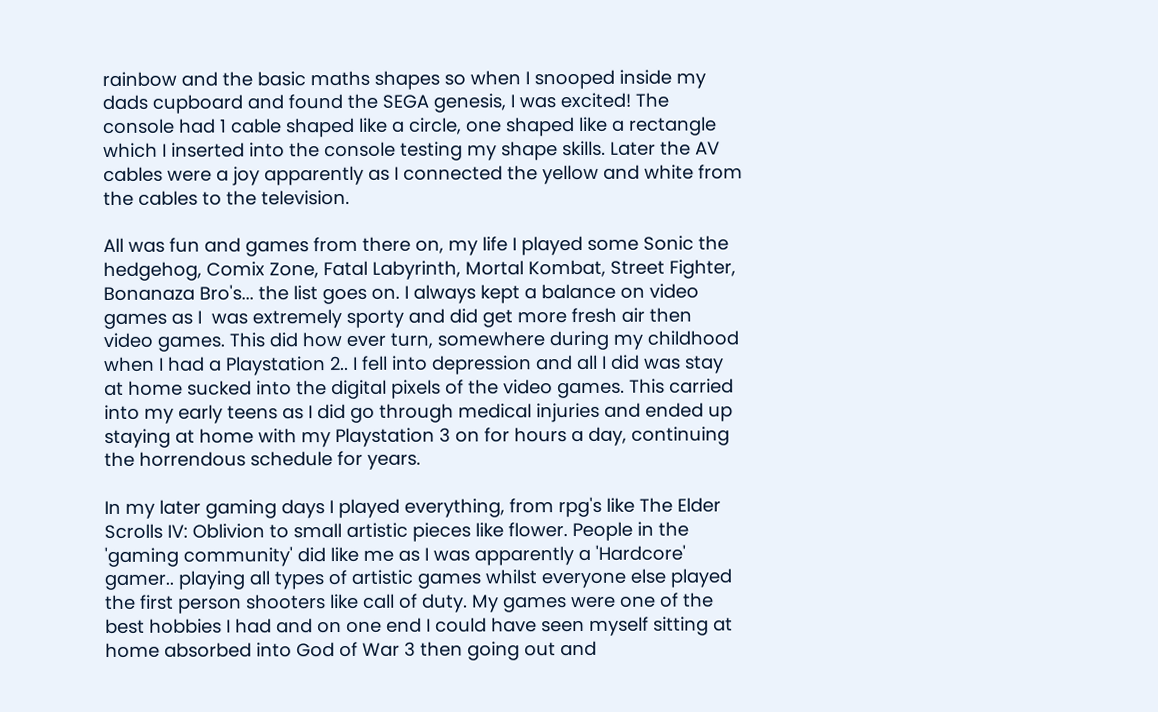rainbow and the basic maths shapes so when I snooped inside my dads cupboard and found the SEGA genesis, I was excited! The console had 1 cable shaped like a circle, one shaped like a rectangle which I inserted into the console testing my shape skills. Later the AV cables were a joy apparently as I connected the yellow and white from the cables to the television.

All was fun and games from there on, my life I played some Sonic the hedgehog, Comix Zone, Fatal Labyrinth, Mortal Kombat, Street Fighter, Bonanaza Bro's... the list goes on. I always kept a balance on video games as I  was extremely sporty and did get more fresh air then video games. This did how ever turn, somewhere during my childhood when I had a Playstation 2.. I fell into depression and all I did was stay at home sucked into the digital pixels of the video games. This carried into my early teens as I did go through medical injuries and ended up staying at home with my Playstation 3 on for hours a day, continuing the horrendous schedule for years.

In my later gaming days I played everything, from rpg's like The Elder Scrolls IV: Oblivion to small artistic pieces like flower. People in the 'gaming community' did like me as I was apparently a 'Hardcore' gamer.. playing all types of artistic games whilst everyone else played the first person shooters like call of duty. My games were one of the best hobbies I had and on one end I could have seen myself sitting at home absorbed into God of War 3 then going out and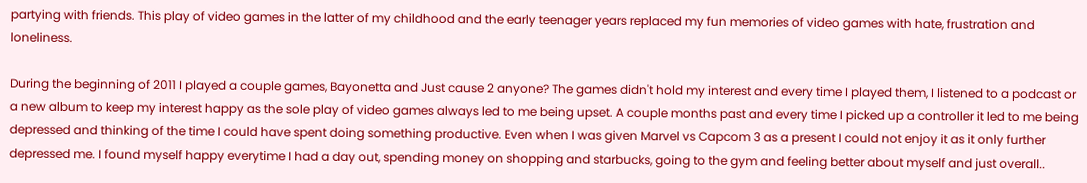partying with friends. This play of video games in the latter of my childhood and the early teenager years replaced my fun memories of video games with hate, frustration and loneliness.

During the beginning of 2011 I played a couple games, Bayonetta and Just cause 2 anyone? The games didn't hold my interest and every time I played them, I listened to a podcast or a new album to keep my interest happy as the sole play of video games always led to me being upset. A couple months past and every time I picked up a controller it led to me being depressed and thinking of the time I could have spent doing something productive. Even when I was given Marvel vs Capcom 3 as a present I could not enjoy it as it only further depressed me. I found myself happy everytime I had a day out, spending money on shopping and starbucks, going to the gym and feeling better about myself and just overall..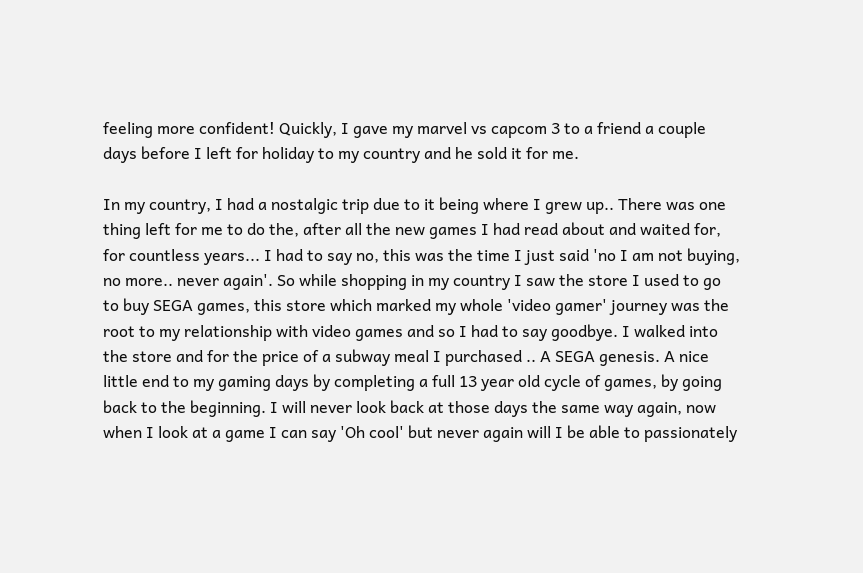feeling more confident! Quickly, I gave my marvel vs capcom 3 to a friend a couple days before I left for holiday to my country and he sold it for me.

In my country, I had a nostalgic trip due to it being where I grew up.. There was one thing left for me to do the, after all the new games I had read about and waited for, for countless years... I had to say no, this was the time I just said 'no I am not buying, no more.. never again'. So while shopping in my country I saw the store I used to go to buy SEGA games, this store which marked my whole 'video gamer' journey was the root to my relationship with video games and so I had to say goodbye. I walked into the store and for the price of a subway meal I purchased .. A SEGA genesis. A nice little end to my gaming days by completing a full 13 year old cycle of games, by going back to the beginning. I will never look back at those days the same way again, now when I look at a game I can say 'Oh cool' but never again will I be able to passionately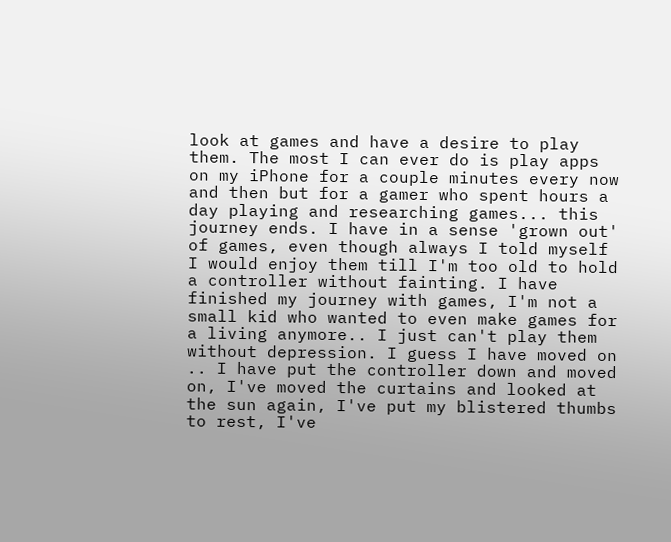look at games and have a desire to play them. The most I can ever do is play apps on my iPhone for a couple minutes every now and then but for a gamer who spent hours a day playing and researching games... this journey ends. I have in a sense 'grown out' of games, even though always I told myself I would enjoy them till I'm too old to hold a controller without fainting. I have finished my journey with games, I'm not a small kid who wanted to even make games for a living anymore.. I just can't play them without depression. I guess I have moved on .. I have put the controller down and moved on, I've moved the curtains and looked at the sun again, I've put my blistered thumbs to rest, I've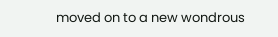moved on to a new wondrous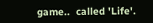game..  called 'Life'.